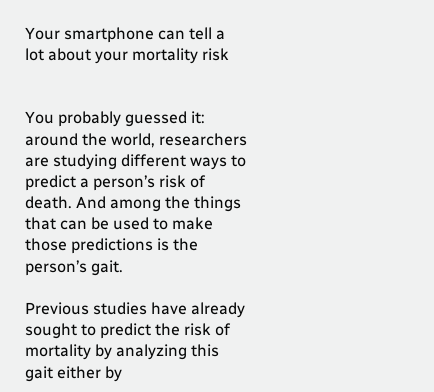Your smartphone can tell a lot about your mortality risk


You probably guessed it: around the world, researchers are studying different ways to predict a person’s risk of death. And among the things that can be used to make those predictions is the person’s gait.

Previous studies have already sought to predict the risk of mortality by analyzing this gait either by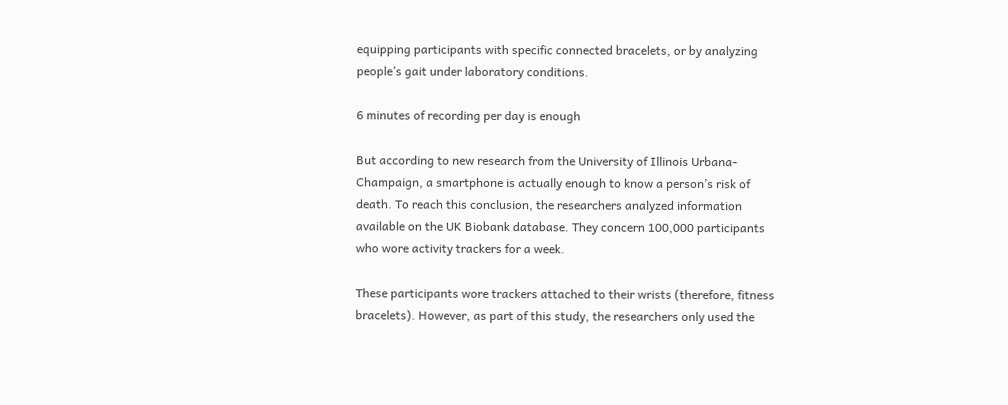equipping participants with specific connected bracelets, or by analyzing people’s gait under laboratory conditions.

6 minutes of recording per day is enough

But according to new research from the University of Illinois Urbana-Champaign, a smartphone is actually enough to know a person’s risk of death. To reach this conclusion, the researchers analyzed information available on the UK Biobank database. They concern 100,000 participants who wore activity trackers for a week.

These participants wore trackers attached to their wrists (therefore, fitness bracelets). However, as part of this study, the researchers only used the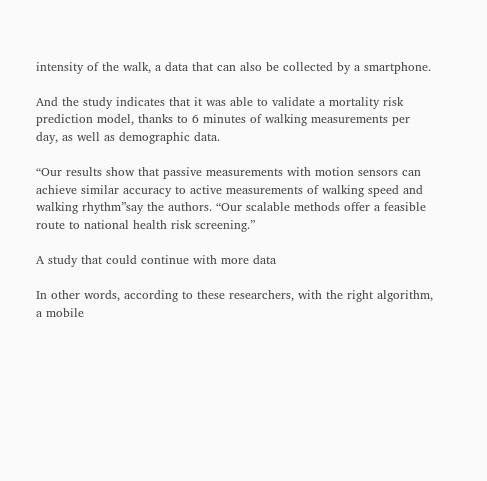intensity of the walk, a data that can also be collected by a smartphone.

And the study indicates that it was able to validate a mortality risk prediction model, thanks to 6 minutes of walking measurements per day, as well as demographic data.

“Our results show that passive measurements with motion sensors can achieve similar accuracy to active measurements of walking speed and walking rhythm”say the authors. “Our scalable methods offer a feasible route to national health risk screening.”

A study that could continue with more data

In other words, according to these researchers, with the right algorithm, a mobile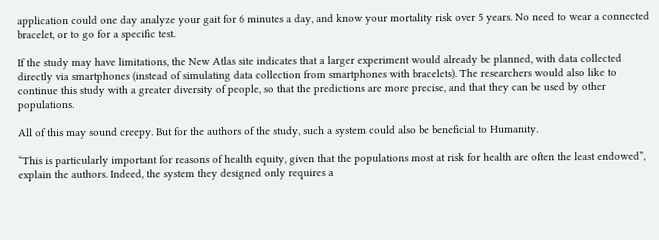application could one day analyze your gait for 6 minutes a day, and know your mortality risk over 5 years. No need to wear a connected bracelet, or to go for a specific test.

If the study may have limitations, the New Atlas site indicates that a larger experiment would already be planned, with data collected directly via smartphones (instead of simulating data collection from smartphones with bracelets). The researchers would also like to continue this study with a greater diversity of people, so that the predictions are more precise, and that they can be used by other populations.

All of this may sound creepy. But for the authors of the study, such a system could also be beneficial to Humanity.

“This is particularly important for reasons of health equity, given that the populations most at risk for health are often the least endowed”, explain the authors. Indeed, the system they designed only requires a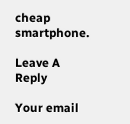cheap smartphone.

Leave A Reply

Your email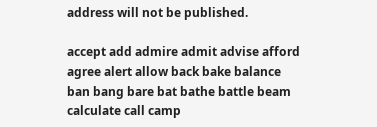address will not be published.

accept add admire admit advise afford agree alert allow back bake balance ban bang bare bat bathe battle beam calculate call camp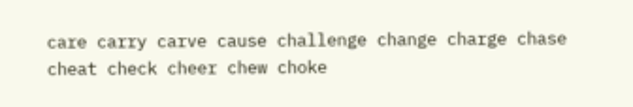care carry carve cause challenge change charge chase cheat check cheer chew choke